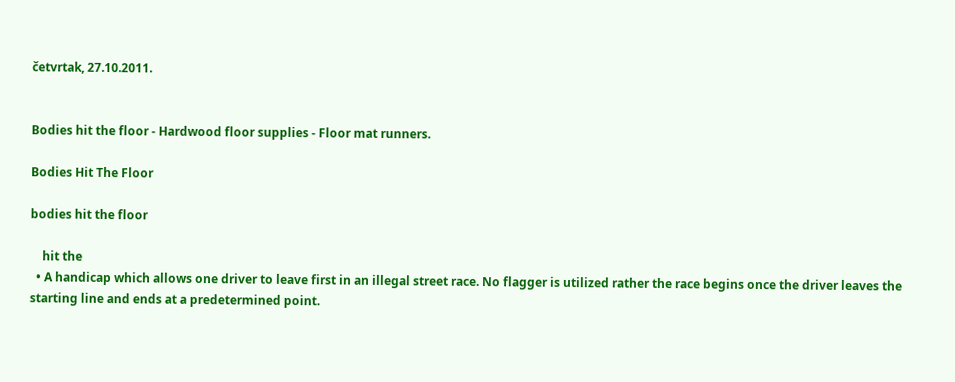četvrtak, 27.10.2011.


Bodies hit the floor - Hardwood floor supplies - Floor mat runners.

Bodies Hit The Floor

bodies hit the floor

    hit the
  • A handicap which allows one driver to leave first in an illegal street race. No flagger is utilized rather the race begins once the driver leaves the starting line and ends at a predetermined point.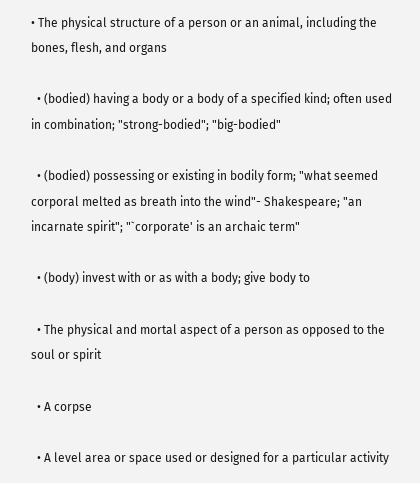• The physical structure of a person or an animal, including the bones, flesh, and organs

  • (bodied) having a body or a body of a specified kind; often used in combination; "strong-bodied"; "big-bodied"

  • (bodied) possessing or existing in bodily form; "what seemed corporal melted as breath into the wind"- Shakespeare; "an incarnate spirit"; "`corporate' is an archaic term"

  • (body) invest with or as with a body; give body to

  • The physical and mortal aspect of a person as opposed to the soul or spirit

  • A corpse

  • A level area or space used or designed for a particular activity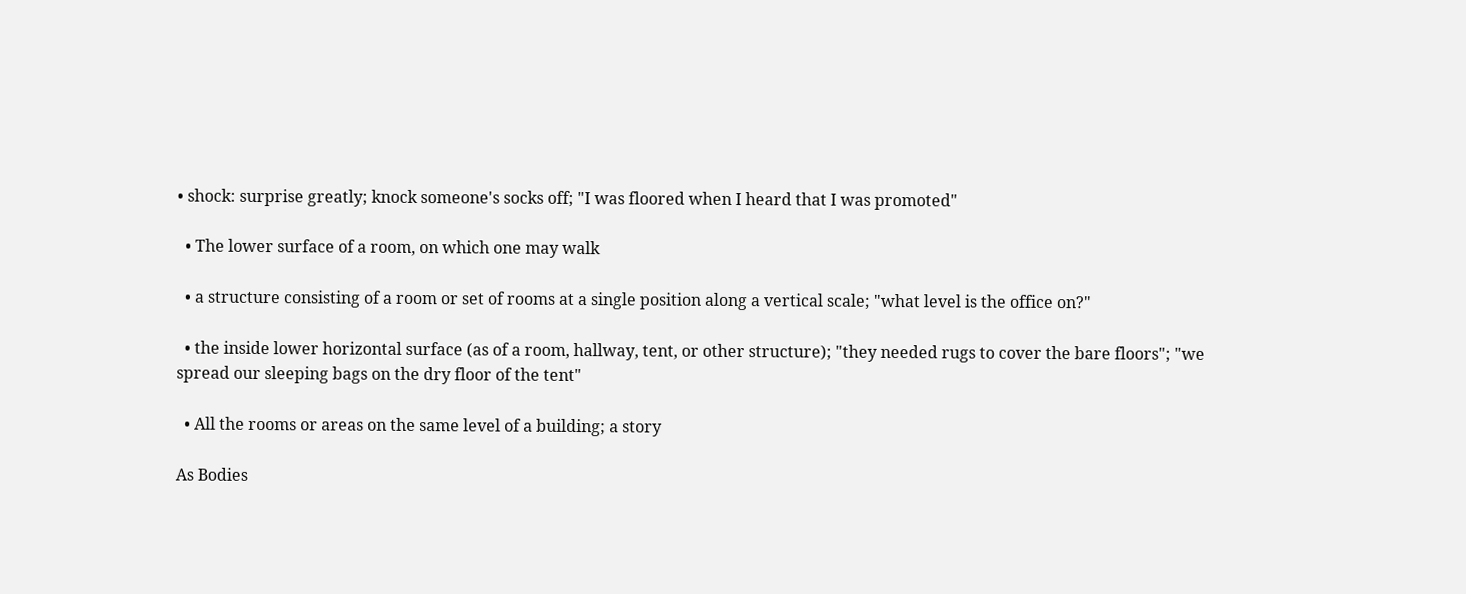• shock: surprise greatly; knock someone's socks off; "I was floored when I heard that I was promoted"

  • The lower surface of a room, on which one may walk

  • a structure consisting of a room or set of rooms at a single position along a vertical scale; "what level is the office on?"

  • the inside lower horizontal surface (as of a room, hallway, tent, or other structure); "they needed rugs to cover the bare floors"; "we spread our sleeping bags on the dry floor of the tent"

  • All the rooms or areas on the same level of a building; a story

As Bodies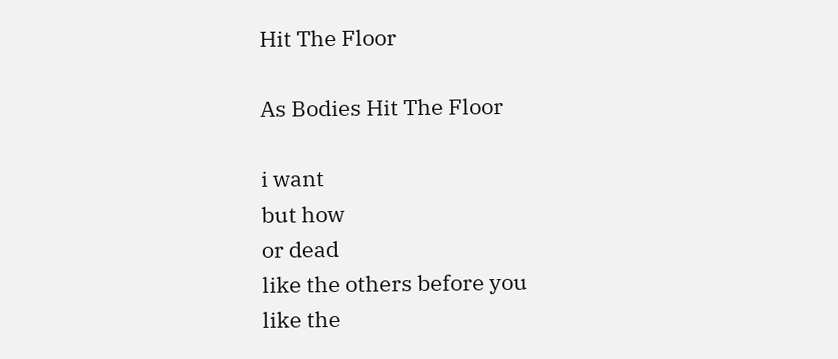Hit The Floor

As Bodies Hit The Floor

i want
but how
or dead
like the others before you
like the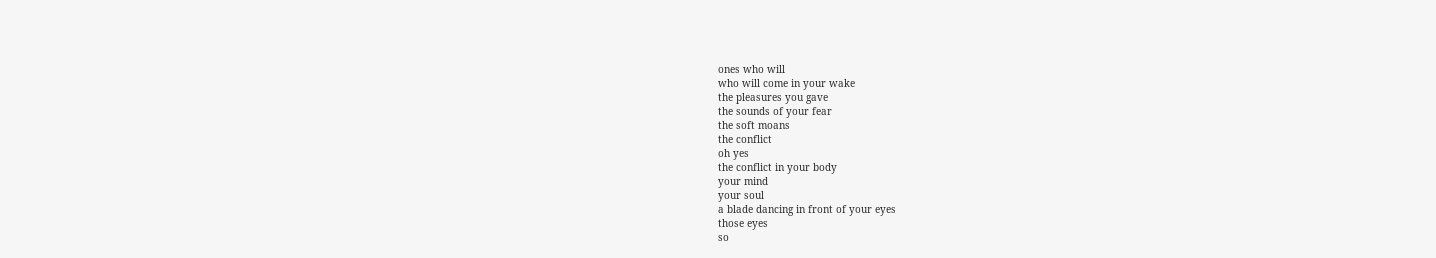ones who will
who will come in your wake
the pleasures you gave
the sounds of your fear
the soft moans
the conflict
oh yes
the conflict in your body
your mind
your soul
a blade dancing in front of your eyes
those eyes
so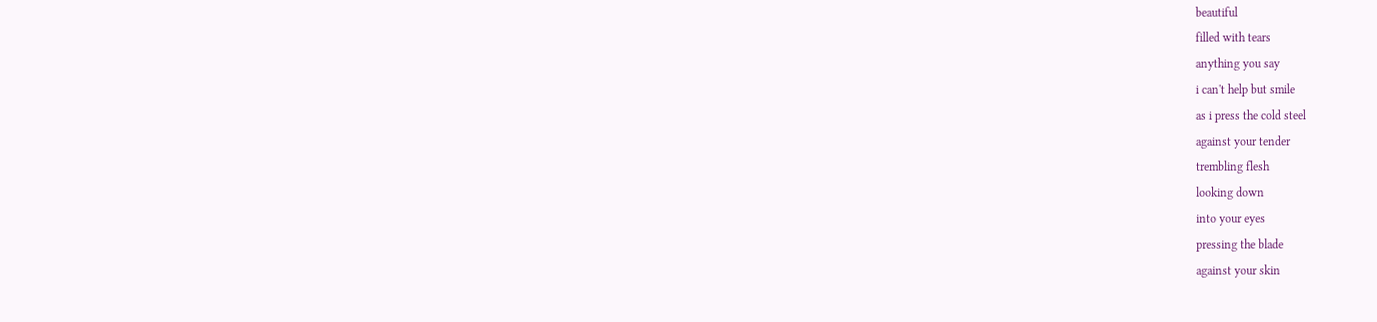beautiful
filled with tears
anything you say
i can't help but smile
as i press the cold steel
against your tender
trembling flesh
looking down
into your eyes
pressing the blade
against your skin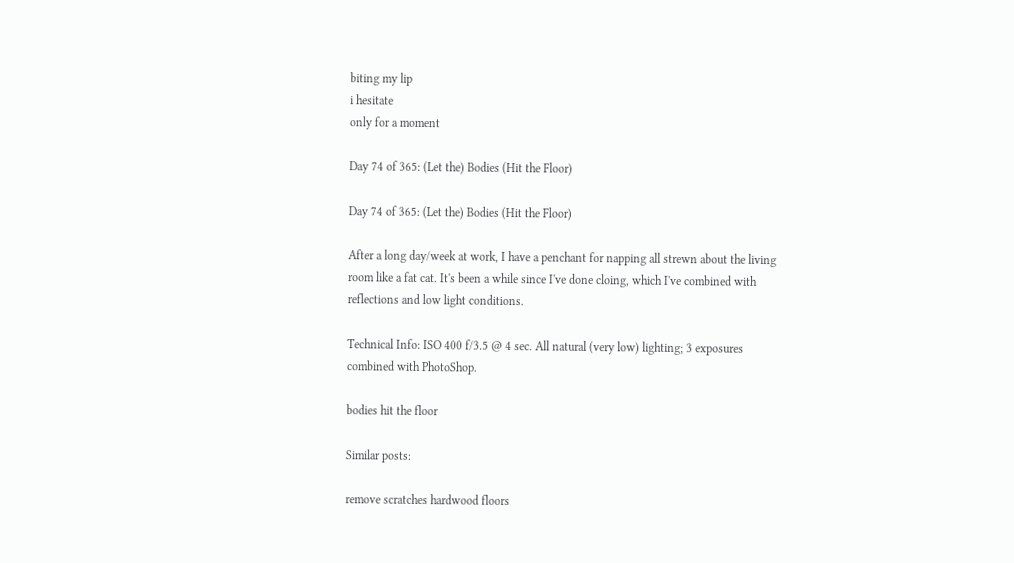biting my lip
i hesitate
only for a moment

Day 74 of 365: (Let the) Bodies (Hit the Floor)

Day 74 of 365: (Let the) Bodies (Hit the Floor)

After a long day/week at work, I have a penchant for napping all strewn about the living room like a fat cat. It's been a while since I've done cloing, which I've combined with reflections and low light conditions.

Technical Info: ISO 400 f/3.5 @ 4 sec. All natural (very low) lighting; 3 exposures combined with PhotoShop.

bodies hit the floor

Similar posts:

remove scratches hardwood floors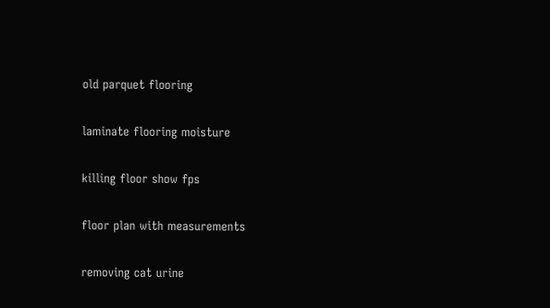old parquet flooring

laminate flooring moisture

killing floor show fps

floor plan with measurements

removing cat urine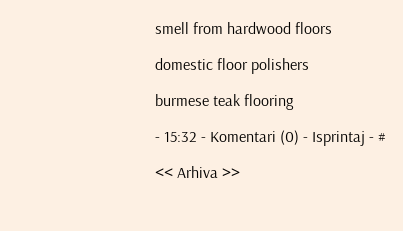smell from hardwood floors

domestic floor polishers

burmese teak flooring

- 15:32 - Komentari (0) - Isprintaj - #

<< Arhiva >>